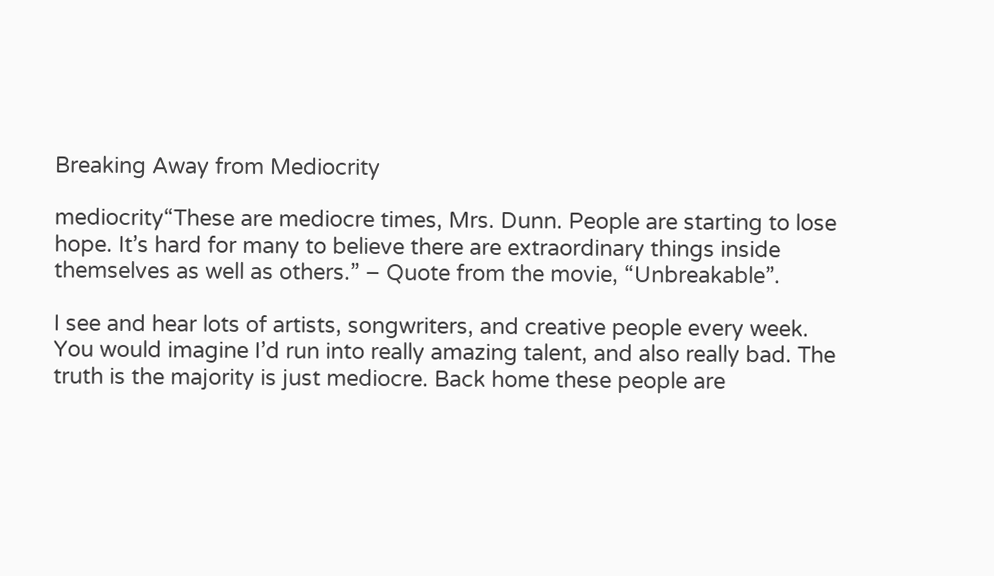Breaking Away from Mediocrity

mediocrity“These are mediocre times, Mrs. Dunn. People are starting to lose hope. It’s hard for many to believe there are extraordinary things inside themselves as well as others.” – Quote from the movie, “Unbreakable”.

I see and hear lots of artists, songwriters, and creative people every week. You would imagine I’d run into really amazing talent, and also really bad. The truth is the majority is just mediocre. Back home these people are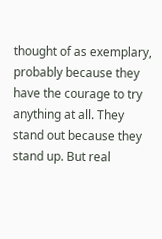thought of as exemplary, probably because they have the courage to try anything at all. They stand out because they stand up. But real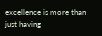excellence is more than just having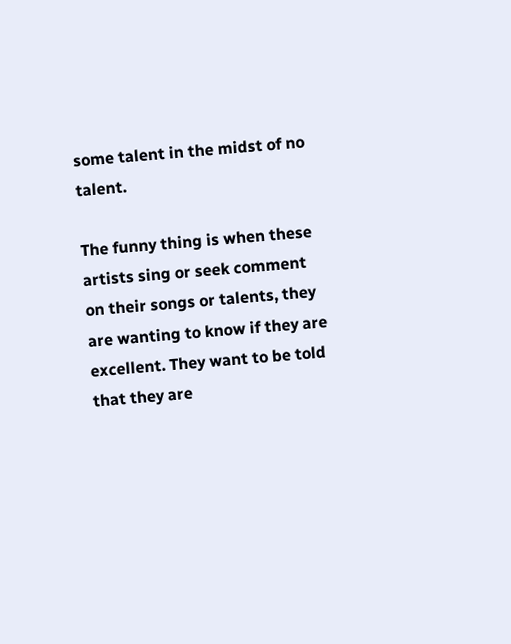some talent in the midst of no talent.

The funny thing is when these artists sing or seek comment on their songs or talents, they are wanting to know if they are excellent. They want to be told that they are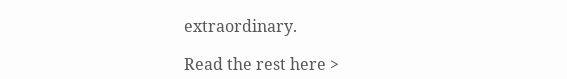extraordinary.

Read the rest here >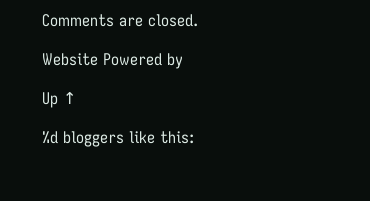Comments are closed.

Website Powered by

Up ↑

%d bloggers like this: